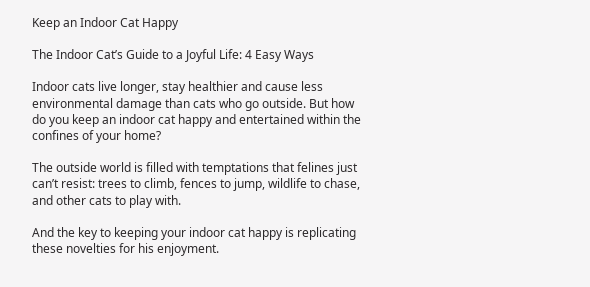Keep an Indoor Cat Happy

The Indoor Cat’s Guide to a Joyful Life: 4 Easy Ways

Indoor cats live longer, stay healthier and cause less environmental damage than cats who go outside. But how do you keep an indoor cat happy and entertained within the confines of your home?

The outside world is filled with temptations that felines just can’t resist: trees to climb, fences to jump, wildlife to chase, and other cats to play with.

And the key to keeping your indoor cat happy is replicating these novelties for his enjoyment.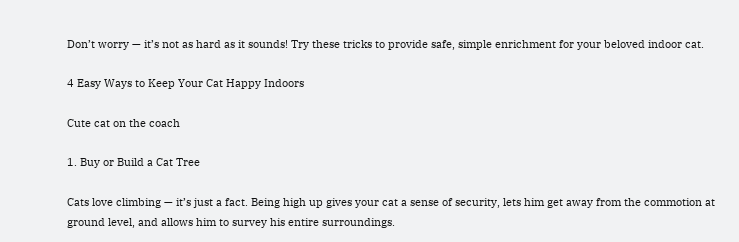Don’t worry — it’s not as hard as it sounds! Try these tricks to provide safe, simple enrichment for your beloved indoor cat.

4 Easy Ways to Keep Your Cat Happy Indoors

Cute cat on the coach

1. Buy or Build a Cat Tree

Cats love climbing — it’s just a fact. Being high up gives your cat a sense of security, lets him get away from the commotion at ground level, and allows him to survey his entire surroundings.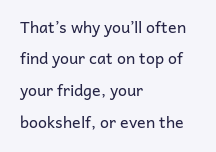That’s why you’ll often find your cat on top of your fridge, your bookshelf, or even the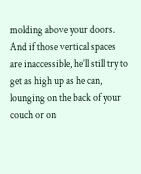molding above your doors. And if those vertical spaces are inaccessible, he’ll still try to get as high up as he can, lounging on the back of your couch or on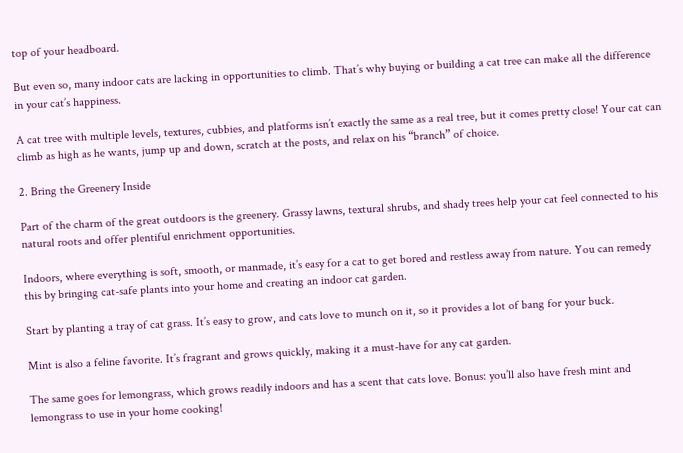top of your headboard.

But even so, many indoor cats are lacking in opportunities to climb. That’s why buying or building a cat tree can make all the difference in your cat’s happiness.

A cat tree with multiple levels, textures, cubbies, and platforms isn’t exactly the same as a real tree, but it comes pretty close! Your cat can climb as high as he wants, jump up and down, scratch at the posts, and relax on his “branch” of choice.

2. Bring the Greenery Inside

Part of the charm of the great outdoors is the greenery. Grassy lawns, textural shrubs, and shady trees help your cat feel connected to his natural roots and offer plentiful enrichment opportunities.

Indoors, where everything is soft, smooth, or manmade, it’s easy for a cat to get bored and restless away from nature. You can remedy this by bringing cat-safe plants into your home and creating an indoor cat garden.

Start by planting a tray of cat grass. It’s easy to grow, and cats love to munch on it, so it provides a lot of bang for your buck.

Mint is also a feline favorite. It’s fragrant and grows quickly, making it a must-have for any cat garden.

The same goes for lemongrass, which grows readily indoors and has a scent that cats love. Bonus: you’ll also have fresh mint and lemongrass to use in your home cooking!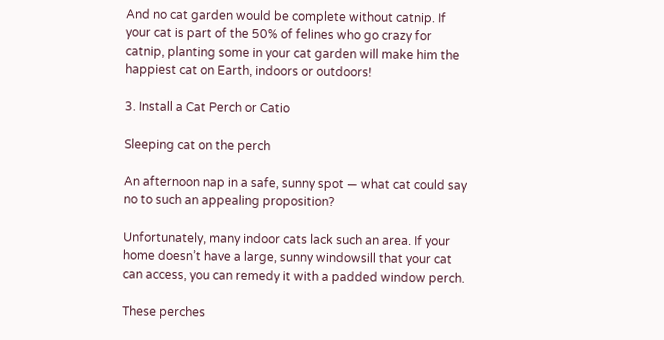And no cat garden would be complete without catnip. If your cat is part of the 50% of felines who go crazy for catnip, planting some in your cat garden will make him the happiest cat on Earth, indoors or outdoors!

3. Install a Cat Perch or Catio

Sleeping cat on the perch

An afternoon nap in a safe, sunny spot — what cat could say no to such an appealing proposition?

Unfortunately, many indoor cats lack such an area. If your home doesn’t have a large, sunny windowsill that your cat can access, you can remedy it with a padded window perch.

These perches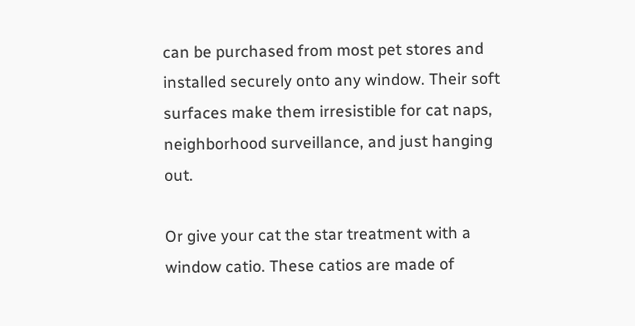can be purchased from most pet stores and installed securely onto any window. Their soft surfaces make them irresistible for cat naps, neighborhood surveillance, and just hanging out.

Or give your cat the star treatment with a window catio. These catios are made of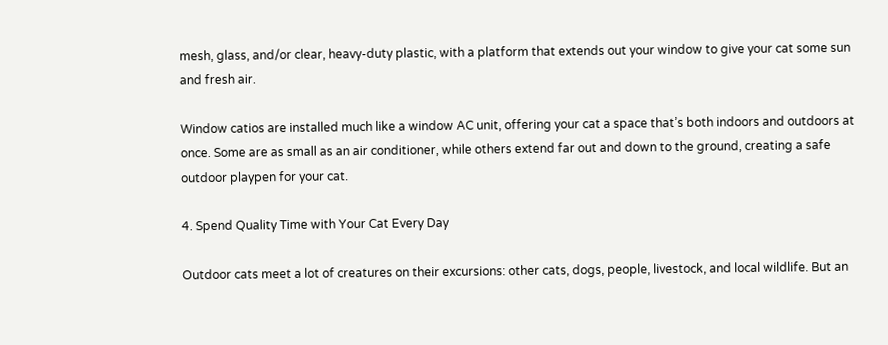mesh, glass, and/or clear, heavy-duty plastic, with a platform that extends out your window to give your cat some sun and fresh air.

Window catios are installed much like a window AC unit, offering your cat a space that’s both indoors and outdoors at once. Some are as small as an air conditioner, while others extend far out and down to the ground, creating a safe outdoor playpen for your cat.

4. Spend Quality Time with Your Cat Every Day

Outdoor cats meet a lot of creatures on their excursions: other cats, dogs, people, livestock, and local wildlife. But an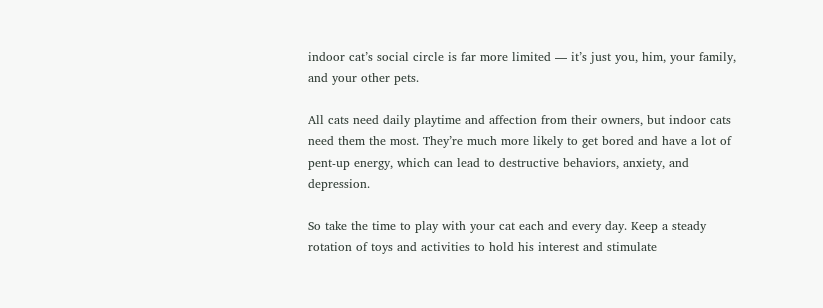indoor cat’s social circle is far more limited — it’s just you, him, your family, and your other pets.

All cats need daily playtime and affection from their owners, but indoor cats need them the most. They’re much more likely to get bored and have a lot of pent-up energy, which can lead to destructive behaviors, anxiety, and depression.

So take the time to play with your cat each and every day. Keep a steady rotation of toys and activities to hold his interest and stimulate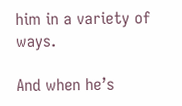him in a variety of ways.

And when he’s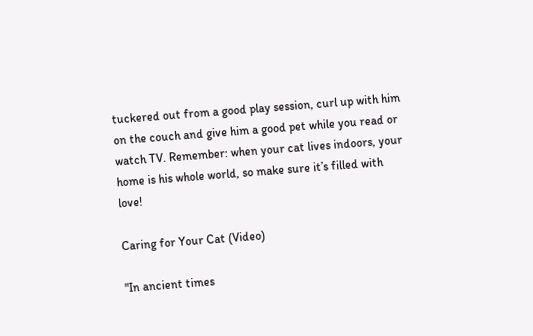tuckered out from a good play session, curl up with him on the couch and give him a good pet while you read or watch TV. Remember: when your cat lives indoors, your home is his whole world, so make sure it’s filled with love!

Caring for Your Cat (Video)

"In ancient times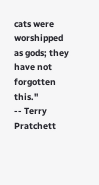cats were worshipped as gods; they have not forgotten this."
-- Terry Pratchett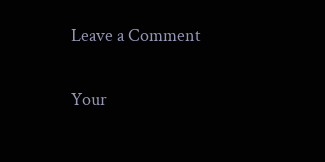Leave a Comment

Your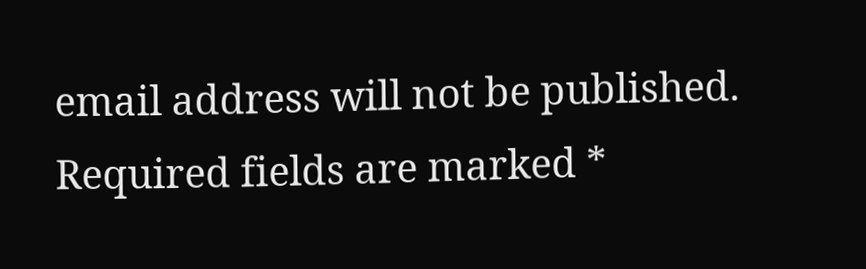email address will not be published. Required fields are marked *